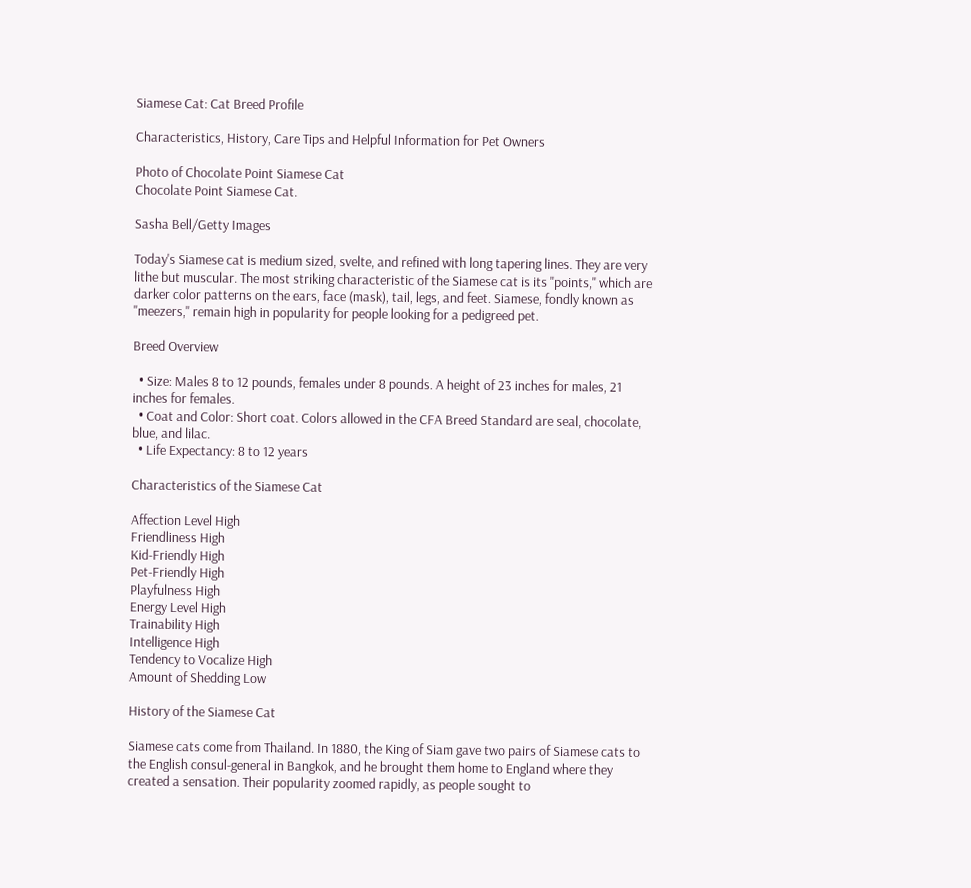Siamese Cat: Cat Breed Profile

Characteristics, History, Care Tips and Helpful Information for Pet Owners

Photo of Chocolate Point Siamese Cat
Chocolate Point Siamese Cat.

Sasha Bell/Getty Images

Today's Siamese cat is medium sized, svelte, and refined with long tapering lines. They are very lithe but muscular. The most striking characteristic of the Siamese cat is its "points," which are darker color patterns on the ears, face (mask), tail, legs, and feet. Siamese, fondly known as "meezers," remain high in popularity for people looking for a pedigreed pet.

Breed Overview

  • Size: Males 8 to 12 pounds, females under 8 pounds. A height of 23 inches for males, 21 inches for females.
  • Coat and Color: Short coat. Colors allowed in the CFA Breed Standard are seal, chocolate, blue, and lilac.
  • Life Expectancy: 8 to 12 years

Characteristics of the Siamese Cat

Affection Level High
Friendliness High
Kid-Friendly High
Pet-Friendly High
Playfulness High
Energy Level High
Trainability High
Intelligence High
Tendency to Vocalize High
Amount of Shedding Low

History of the Siamese Cat

Siamese cats come from Thailand. In 1880, the King of Siam gave two pairs of Siamese cats to the English consul-general in Bangkok, and he brought them home to England where they created a sensation. Their popularity zoomed rapidly, as people sought to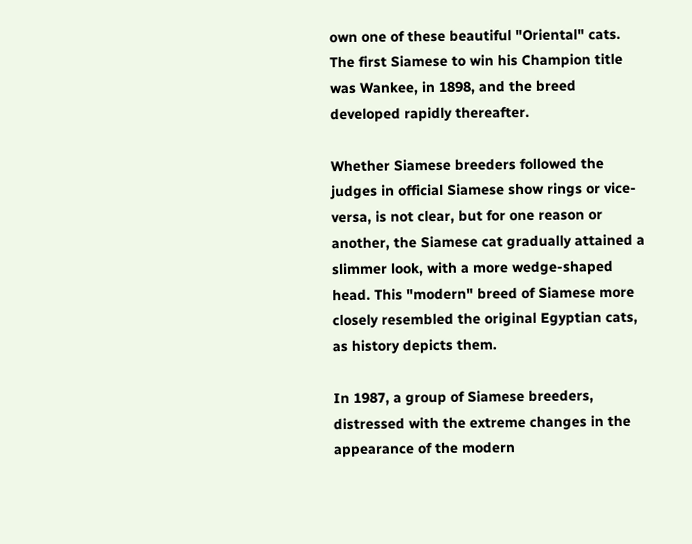own one of these beautiful "Oriental" cats. The first Siamese to win his Champion title was Wankee, in 1898, and the breed developed rapidly thereafter.

Whether Siamese breeders followed the judges in official Siamese show rings or vice-versa, is not clear, but for one reason or another, the Siamese cat gradually attained a slimmer look, with a more wedge-shaped head. This "modern" breed of Siamese more closely resembled the original Egyptian cats, as history depicts them.

In 1987, a group of Siamese breeders, distressed with the extreme changes in the appearance of the modern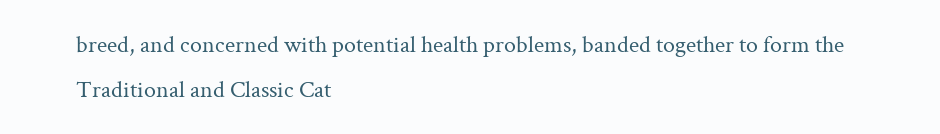breed, and concerned with potential health problems, banded together to form the Traditional and Classic Cat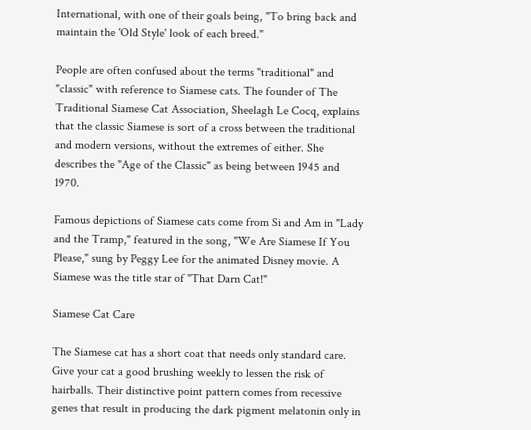International, with one of their goals being, "To bring back and maintain the 'Old Style' look of each breed."

People are often confused about the terms "traditional" and "classic" with reference to Siamese cats. The founder of The Traditional Siamese Cat Association, Sheelagh Le Cocq, explains that the classic Siamese is sort of a cross between the traditional and modern versions, without the extremes of either. She describes the "Age of the Classic" as being between 1945 and 1970.

Famous depictions of Siamese cats come from Si and Am in "Lady and the Tramp," featured in the song, "We Are Siamese If You Please," sung by Peggy Lee for the animated Disney movie. A Siamese was the title star of "That Darn Cat!"

Siamese Cat Care

The Siamese cat has a short coat that needs only standard care. Give your cat a good brushing weekly to lessen the risk of hairballs. Their distinctive point pattern comes from recessive genes that result in producing the dark pigment melatonin only in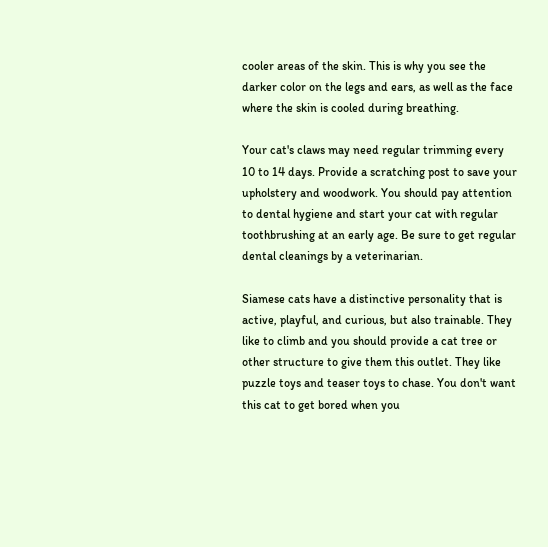cooler areas of the skin. This is why you see the darker color on the legs and ears, as well as the face where the skin is cooled during breathing.

Your cat's claws may need regular trimming every 10 to 14 days. Provide a scratching post to save your upholstery and woodwork. You should pay attention to dental hygiene and start your cat with regular toothbrushing at an early age. Be sure to get regular dental cleanings by a veterinarian.

Siamese cats have a distinctive personality that is active, playful, and curious, but also trainable. They like to climb and you should provide a cat tree or other structure to give them this outlet. They like puzzle toys and teaser toys to chase. You don't want this cat to get bored when you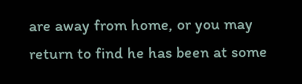are away from home, or you may return to find he has been at some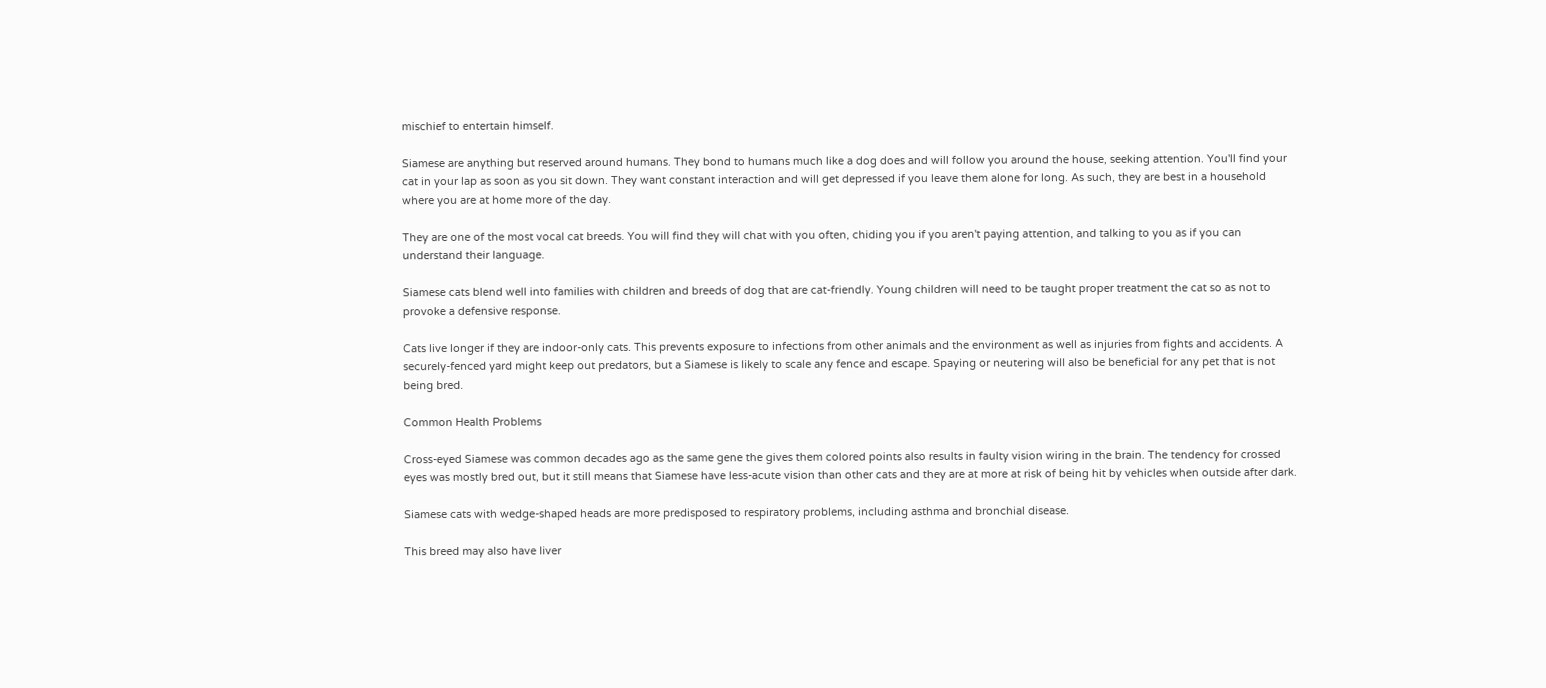mischief to entertain himself.

Siamese are anything but reserved around humans. They bond to humans much like a dog does and will follow you around the house, seeking attention. You'll find your cat in your lap as soon as you sit down. They want constant interaction and will get depressed if you leave them alone for long. As such, they are best in a household where you are at home more of the day.

They are one of the most vocal cat breeds. You will find they will chat with you often, chiding you if you aren't paying attention, and talking to you as if you can understand their language.

Siamese cats blend well into families with children and breeds of dog that are cat-friendly. Young children will need to be taught proper treatment the cat so as not to provoke a defensive response.

Cats live longer if they are indoor-only cats. This prevents exposure to infections from other animals and the environment as well as injuries from fights and accidents. A securely-fenced yard might keep out predators, but a Siamese is likely to scale any fence and escape. Spaying or neutering will also be beneficial for any pet that is not being bred.

Common Health Problems

Cross-eyed Siamese was common decades ago as the same gene the gives them colored points also results in faulty vision wiring in the brain. The tendency for crossed eyes was mostly bred out, but it still means that Siamese have less-acute vision than other cats and they are at more at risk of being hit by vehicles when outside after dark.

Siamese cats with wedge-shaped heads are more predisposed to respiratory problems, including asthma and bronchial disease.

This breed may also have liver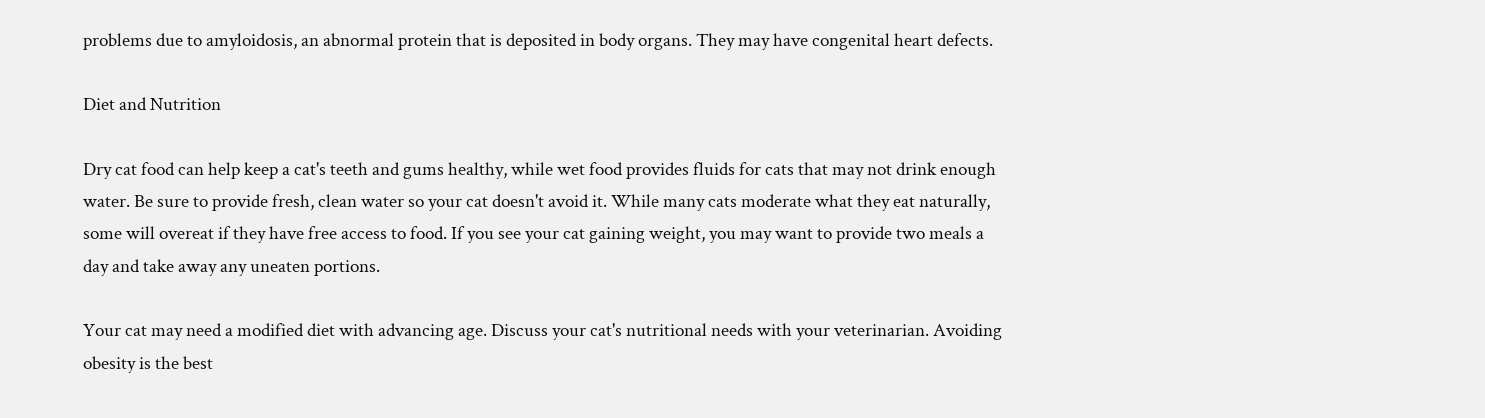problems due to amyloidosis, an abnormal protein that is deposited in body organs. They may have congenital heart defects.

Diet and Nutrition

Dry cat food can help keep a cat's teeth and gums healthy, while wet food provides fluids for cats that may not drink enough water. Be sure to provide fresh, clean water so your cat doesn't avoid it. While many cats moderate what they eat naturally, some will overeat if they have free access to food. If you see your cat gaining weight, you may want to provide two meals a day and take away any uneaten portions.

Your cat may need a modified diet with advancing age. Discuss your cat's nutritional needs with your veterinarian. Avoiding obesity is the best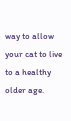way to allow your cat to live to a healthy older age.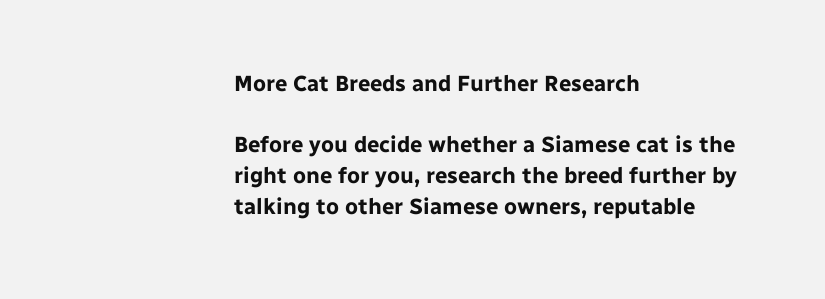More Cat Breeds and Further Research

Before you decide whether a Siamese cat is the right one for you, research the breed further by talking to other Siamese owners, reputable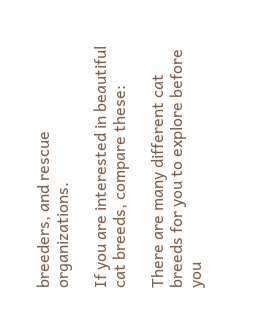breeders, and rescue organizations.

If you are interested in beautiful cat breeds, compare these:

There are many different cat breeds for you to explore before you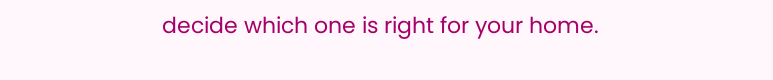decide which one is right for your home.